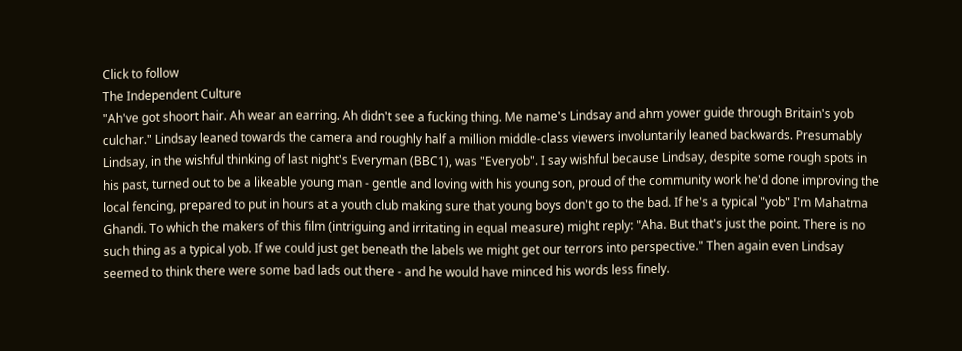Click to follow
The Independent Culture
"Ah've got shoort hair. Ah wear an earring. Ah didn't see a fucking thing. Me name's Lindsay and ahm yower guide through Britain's yob culchar." Lindsay leaned towards the camera and roughly half a million middle-class viewers involuntarily leaned backwards. Presumably Lindsay, in the wishful thinking of last night's Everyman (BBC1), was "Everyob". I say wishful because Lindsay, despite some rough spots in his past, turned out to be a likeable young man - gentle and loving with his young son, proud of the community work he'd done improving the local fencing, prepared to put in hours at a youth club making sure that young boys don't go to the bad. If he's a typical "yob" I'm Mahatma Ghandi. To which the makers of this film (intriguing and irritating in equal measure) might reply: "Aha. But that's just the point. There is no such thing as a typical yob. If we could just get beneath the labels we might get our terrors into perspective." Then again even Lindsay seemed to think there were some bad lads out there - and he would have minced his words less finely.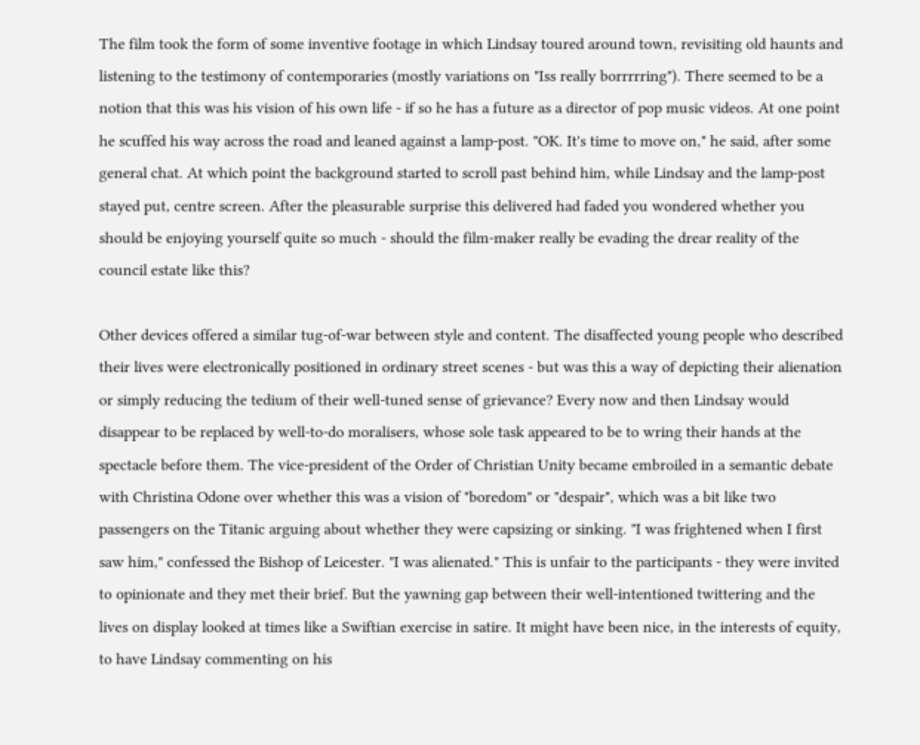The film took the form of some inventive footage in which Lindsay toured around town, revisiting old haunts and listening to the testimony of contemporaries (mostly variations on "Iss really borrrrring"). There seemed to be a notion that this was his vision of his own life - if so he has a future as a director of pop music videos. At one point he scuffed his way across the road and leaned against a lamp-post. "OK. It's time to move on," he said, after some general chat. At which point the background started to scroll past behind him, while Lindsay and the lamp-post stayed put, centre screen. After the pleasurable surprise this delivered had faded you wondered whether you should be enjoying yourself quite so much - should the film-maker really be evading the drear reality of the council estate like this?

Other devices offered a similar tug-of-war between style and content. The disaffected young people who described their lives were electronically positioned in ordinary street scenes - but was this a way of depicting their alienation or simply reducing the tedium of their well-tuned sense of grievance? Every now and then Lindsay would disappear to be replaced by well-to-do moralisers, whose sole task appeared to be to wring their hands at the spectacle before them. The vice-president of the Order of Christian Unity became embroiled in a semantic debate with Christina Odone over whether this was a vision of "boredom" or "despair", which was a bit like two passengers on the Titanic arguing about whether they were capsizing or sinking. "I was frightened when I first saw him," confessed the Bishop of Leicester. "I was alienated." This is unfair to the participants - they were invited to opinionate and they met their brief. But the yawning gap between their well-intentioned twittering and the lives on display looked at times like a Swiftian exercise in satire. It might have been nice, in the interests of equity, to have Lindsay commenting on his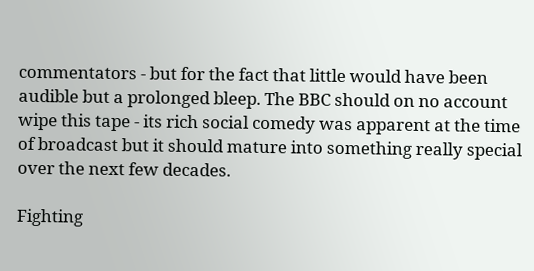commentators - but for the fact that little would have been audible but a prolonged bleep. The BBC should on no account wipe this tape - its rich social comedy was apparent at the time of broadcast but it should mature into something really special over the next few decades.

Fighting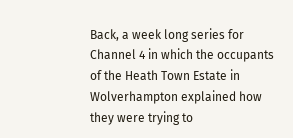Back, a week long series for Channel 4 in which the occupants of the Heath Town Estate in Wolverhampton explained how they were trying to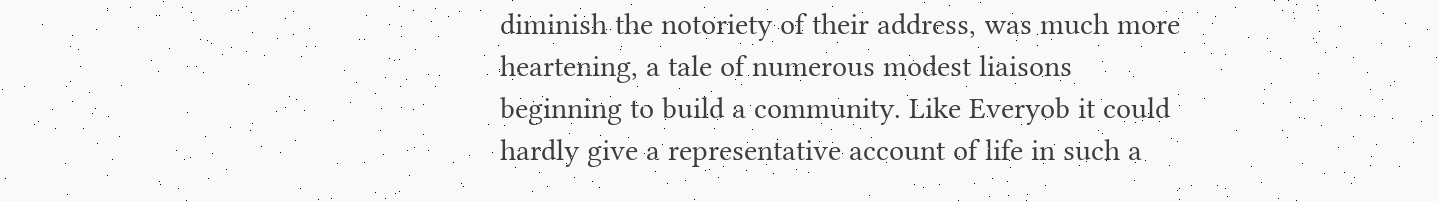diminish the notoriety of their address, was much more heartening, a tale of numerous modest liaisons beginning to build a community. Like Everyob it could hardly give a representative account of life in such a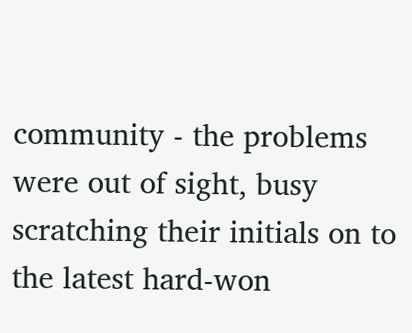community - the problems were out of sight, busy scratching their initials on to the latest hard-won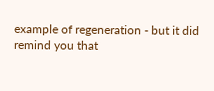example of regeneration - but it did remind you that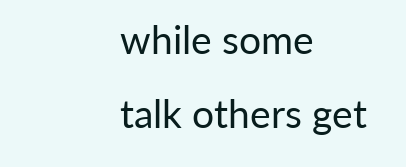while some talk others get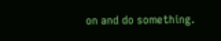on and do something.